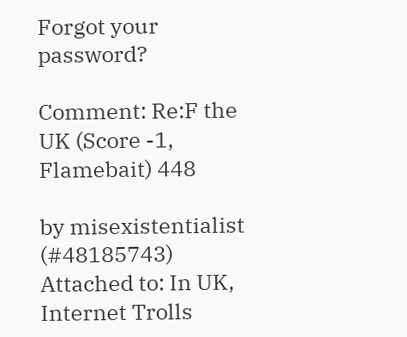Forgot your password?

Comment: Re:F the UK (Score -1, Flamebait) 448

by misexistentialist (#48185743) Attached to: In UK, Internet Trolls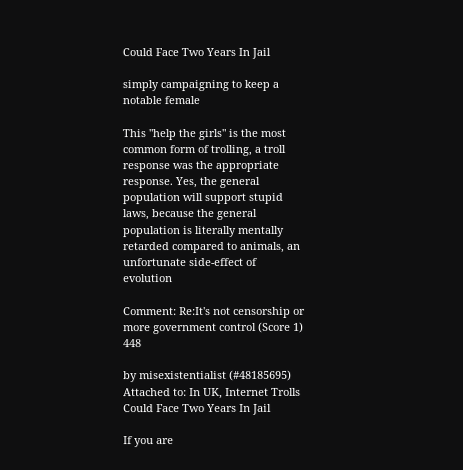Could Face Two Years In Jail

simply campaigning to keep a notable female

This "help the girls" is the most common form of trolling, a troll response was the appropriate response. Yes, the general population will support stupid laws, because the general population is literally mentally retarded compared to animals, an unfortunate side-effect of evolution

Comment: Re:It's not censorship or more government control (Score 1) 448

by misexistentialist (#48185695) Attached to: In UK, Internet Trolls Could Face Two Years In Jail

If you are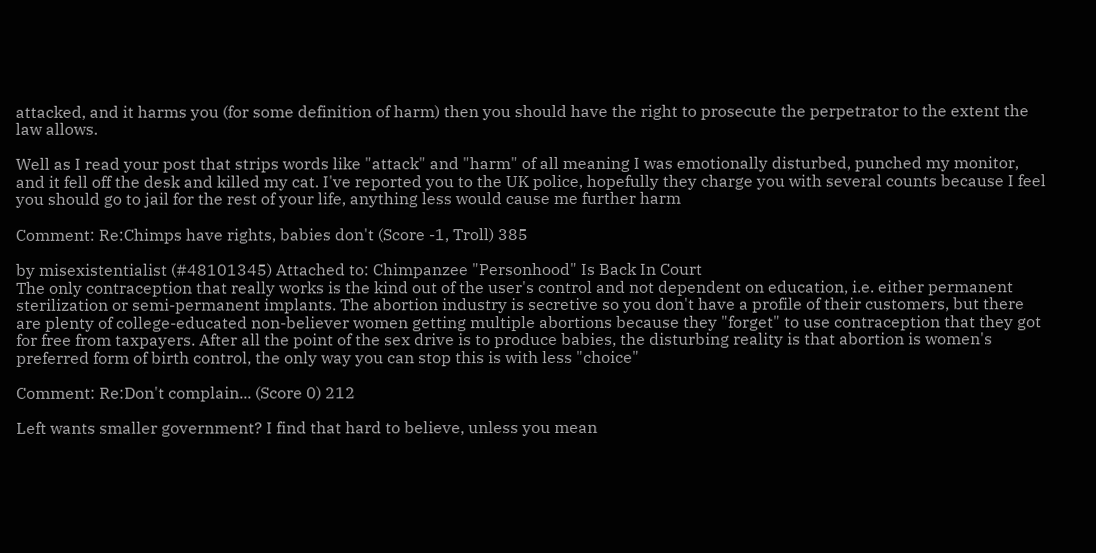attacked, and it harms you (for some definition of harm) then you should have the right to prosecute the perpetrator to the extent the law allows.

Well as I read your post that strips words like "attack" and "harm" of all meaning I was emotionally disturbed, punched my monitor, and it fell off the desk and killed my cat. I've reported you to the UK police, hopefully they charge you with several counts because I feel you should go to jail for the rest of your life, anything less would cause me further harm

Comment: Re:Chimps have rights, babies don't (Score -1, Troll) 385

by misexistentialist (#48101345) Attached to: Chimpanzee "Personhood" Is Back In Court
The only contraception that really works is the kind out of the user's control and not dependent on education, i.e. either permanent sterilization or semi-permanent implants. The abortion industry is secretive so you don't have a profile of their customers, but there are plenty of college-educated non-believer women getting multiple abortions because they "forget" to use contraception that they got for free from taxpayers. After all the point of the sex drive is to produce babies, the disturbing reality is that abortion is women's preferred form of birth control, the only way you can stop this is with less "choice"

Comment: Re:Don't complain... (Score 0) 212

Left wants smaller government? I find that hard to believe, unless you mean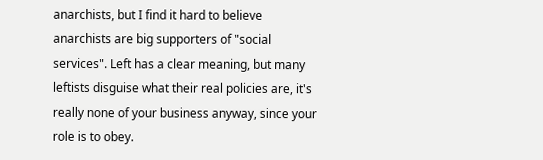anarchists, but I find it hard to believe anarchists are big supporters of "social services". Left has a clear meaning, but many leftists disguise what their real policies are, it's really none of your business anyway, since your role is to obey.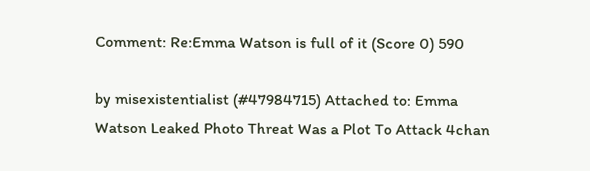Comment: Re:Emma Watson is full of it (Score 0) 590

by misexistentialist (#47984715) Attached to: Emma Watson Leaked Photo Threat Was a Plot To Attack 4chan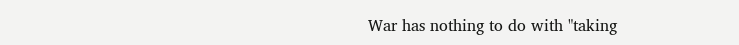War has nothing to do with "taking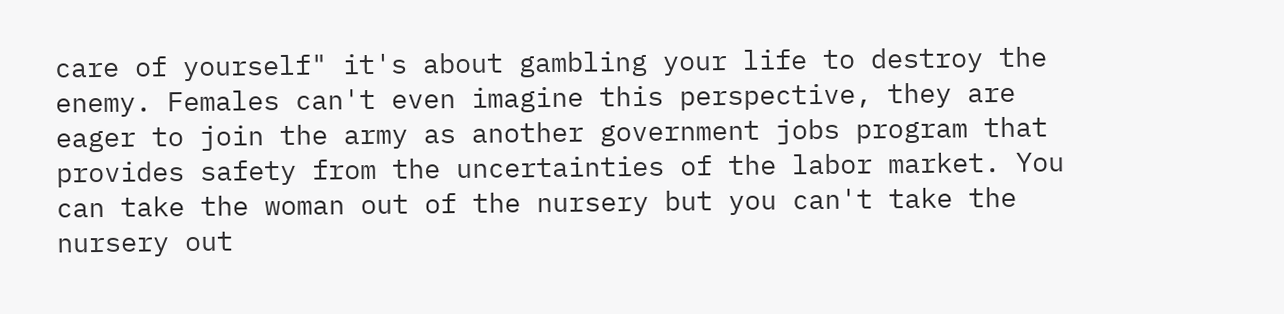care of yourself" it's about gambling your life to destroy the enemy. Females can't even imagine this perspective, they are eager to join the army as another government jobs program that provides safety from the uncertainties of the labor market. You can take the woman out of the nursery but you can't take the nursery out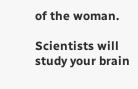of the woman.

Scientists will study your brain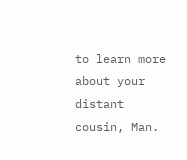to learn more about your distant cousin, Man.